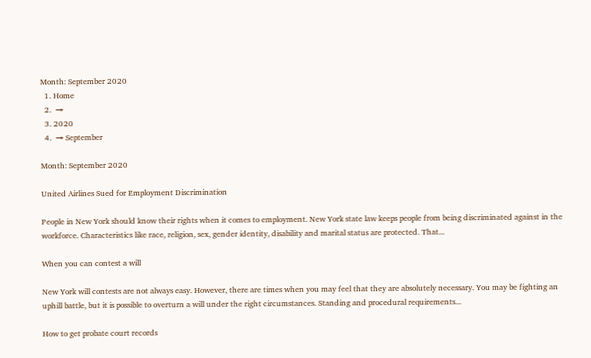Month: September 2020
  1. Home
  2.  →
  3. 2020
  4.  → September

Month: September 2020

United Airlines Sued for Employment Discrimination

People in New York should know their rights when it comes to employment. New York state law keeps people from being discriminated against in the workforce. Characteristics like race, religion, sex, gender identity, disability and marital status are protected. That...

When you can contest a will

New York will contests are not always easy. However, there are times when you may feel that they are absolutely necessary. You may be fighting an uphill battle, but it is possible to overturn a will under the right circumstances. Standing and procedural requirements...

How to get probate court records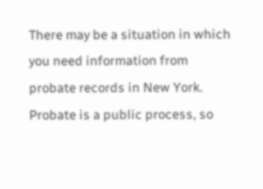There may be a situation in which you need information from probate records in New York. Probate is a public process, so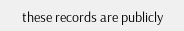these records are publicly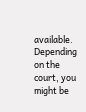available. Depending on the court, you might be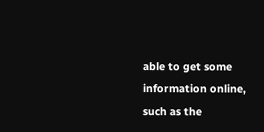able to get some information online, such as the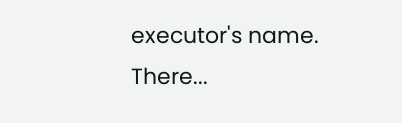executor's name. There...